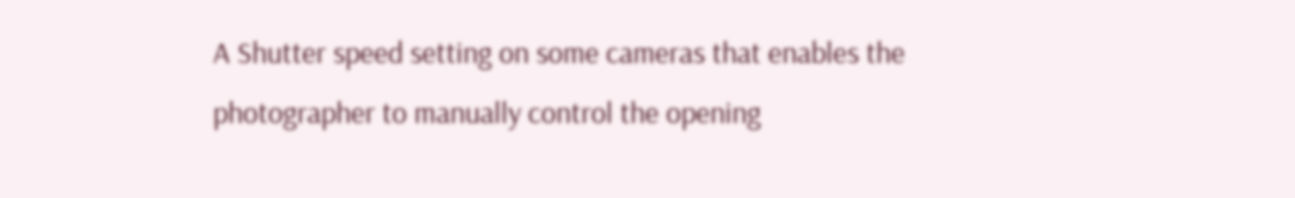A Shutter speed setting on some cameras that enables the photographer to manually control the opening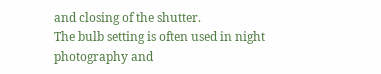and closing of the shutter.
The bulb setting is often used in night photography and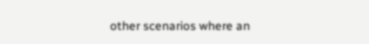other scenarios where an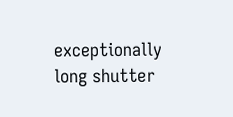exceptionally long shutter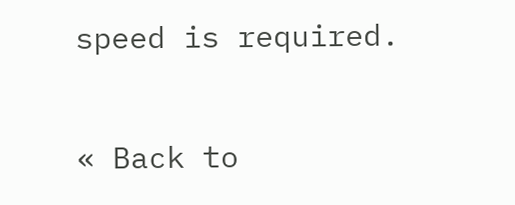speed is required.

« Back to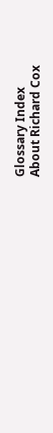Glossary Index
About Richard Cox